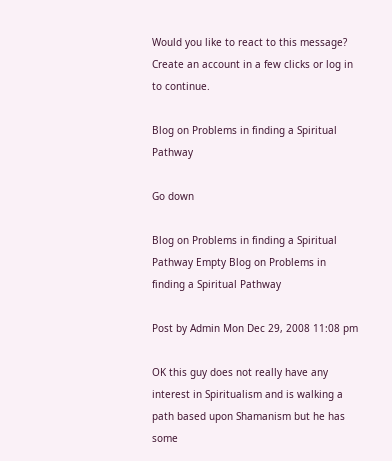Would you like to react to this message? Create an account in a few clicks or log in to continue.

Blog on Problems in finding a Spiritual Pathway

Go down

Blog on Problems in finding a Spiritual Pathway Empty Blog on Problems in finding a Spiritual Pathway

Post by Admin Mon Dec 29, 2008 11:08 pm

OK this guy does not really have any interest in Spiritualism and is walking a path based upon Shamanism but he has some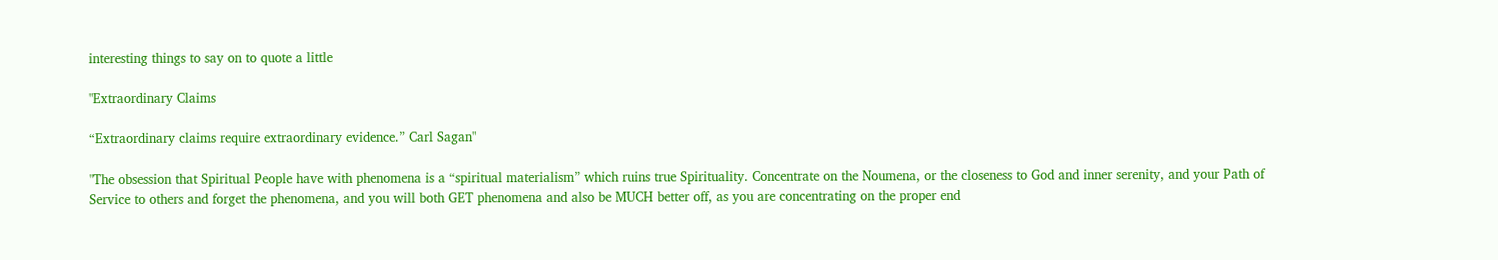interesting things to say on to quote a little

"Extraordinary Claims

“Extraordinary claims require extraordinary evidence.” Carl Sagan"

"The obsession that Spiritual People have with phenomena is a “spiritual materialism” which ruins true Spirituality. Concentrate on the Noumena, or the closeness to God and inner serenity, and your Path of Service to others and forget the phenomena, and you will both GET phenomena and also be MUCH better off, as you are concentrating on the proper end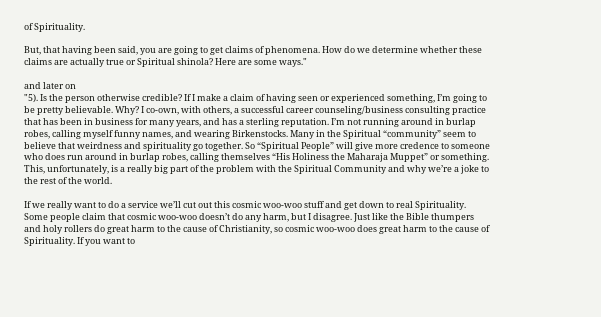of Spirituality.

But, that having been said, you are going to get claims of phenomena. How do we determine whether these claims are actually true or Spiritual shinola? Here are some ways."

and later on
"5). Is the person otherwise credible? If I make a claim of having seen or experienced something, I’m going to be pretty believable. Why? I co-own, with others, a successful career counseling/business consulting practice that has been in business for many years, and has a sterling reputation. I’m not running around in burlap robes, calling myself funny names, and wearing Birkenstocks. Many in the Spiritual “community” seem to believe that weirdness and spirituality go together. So “Spiritual People” will give more credence to someone who does run around in burlap robes, calling themselves “His Holiness the Maharaja Muppet” or something. This, unfortunately, is a really big part of the problem with the Spiritual Community and why we’re a joke to the rest of the world.

If we really want to do a service we’ll cut out this cosmic woo-woo stuff and get down to real Spirituality. Some people claim that cosmic woo-woo doesn’t do any harm, but I disagree. Just like the Bible thumpers and holy rollers do great harm to the cause of Christianity, so cosmic woo-woo does great harm to the cause of Spirituality. If you want to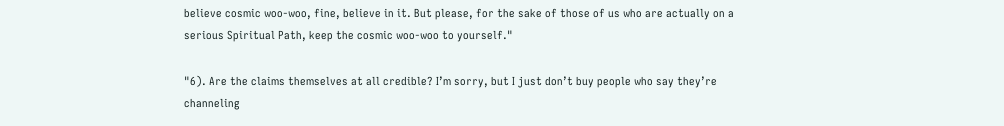believe cosmic woo-woo, fine, believe in it. But please, for the sake of those of us who are actually on a serious Spiritual Path, keep the cosmic woo-woo to yourself."

"6). Are the claims themselves at all credible? I’m sorry, but I just don’t buy people who say they’re channeling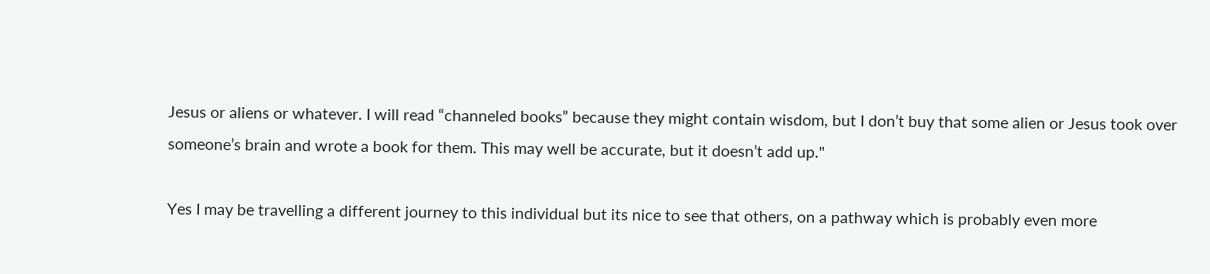Jesus or aliens or whatever. I will read “channeled books” because they might contain wisdom, but I don’t buy that some alien or Jesus took over someone’s brain and wrote a book for them. This may well be accurate, but it doesn’t add up."

Yes I may be travelling a different journey to this individual but its nice to see that others, on a pathway which is probably even more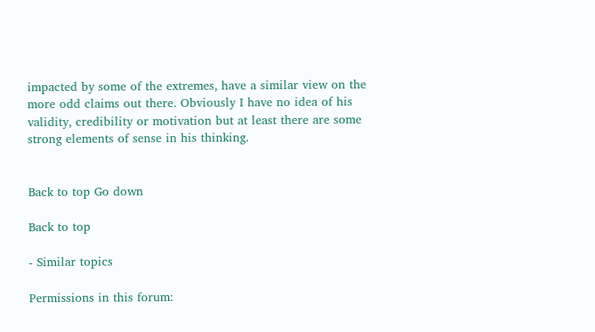impacted by some of the extremes, have a similar view on the more odd claims out there. Obviously I have no idea of his validity, credibility or motivation but at least there are some strong elements of sense in his thinking.


Back to top Go down

Back to top

- Similar topics

Permissions in this forum: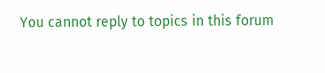You cannot reply to topics in this forum